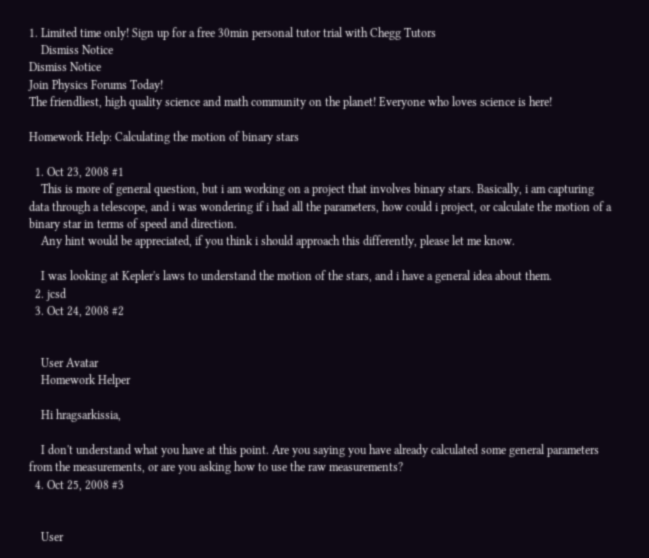1. Limited time only! Sign up for a free 30min personal tutor trial with Chegg Tutors
    Dismiss Notice
Dismiss Notice
Join Physics Forums Today!
The friendliest, high quality science and math community on the planet! Everyone who loves science is here!

Homework Help: Calculating the motion of binary stars

  1. Oct 23, 2008 #1
    This is more of general question, but i am working on a project that involves binary stars. Basically, i am capturing data through a telescope, and i was wondering if i had all the parameters, how could i project, or calculate the motion of a binary star in terms of speed and direction.
    Any hint would be appreciated, if you think i should approach this differently, please let me know.

    I was looking at Kepler's laws to understand the motion of the stars, and i have a general idea about them.
  2. jcsd
  3. Oct 24, 2008 #2


    User Avatar
    Homework Helper

    Hi hragsarkissia,

    I don't understand what you have at this point. Are you saying you have already calculated some general parameters from the measurements, or are you asking how to use the raw measurements?
  4. Oct 25, 2008 #3


    User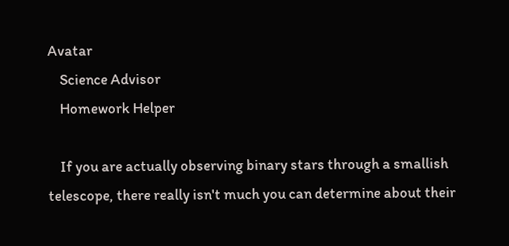Avatar
    Science Advisor
    Homework Helper

    If you are actually observing binary stars through a smallish telescope, there really isn't much you can determine about their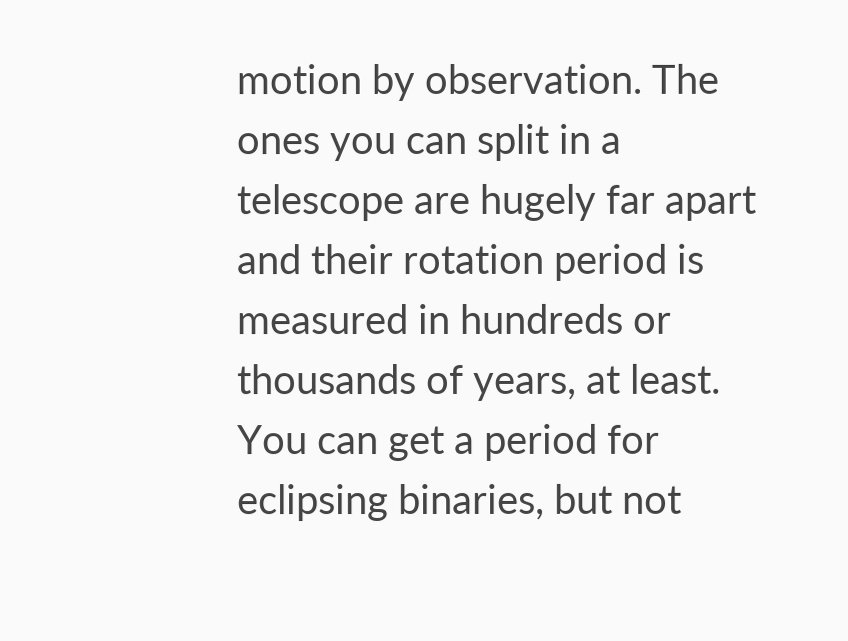motion by observation. The ones you can split in a telescope are hugely far apart and their rotation period is measured in hundreds or thousands of years, at least. You can get a period for eclipsing binaries, but not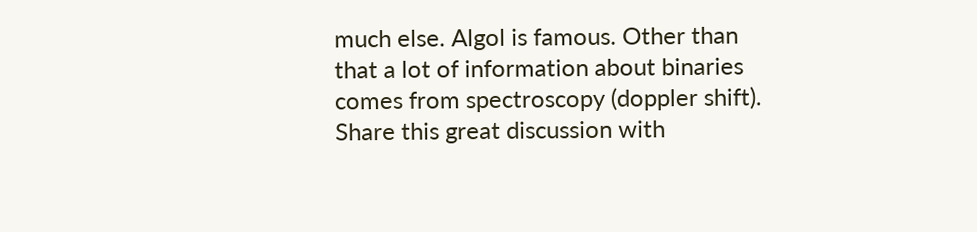much else. Algol is famous. Other than that a lot of information about binaries comes from spectroscopy (doppler shift).
Share this great discussion with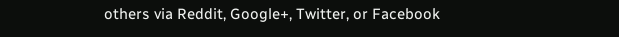others via Reddit, Google+, Twitter, or Facebook